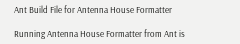Ant Build File for Antenna House Formatter

Running Antenna House Formatter from Ant is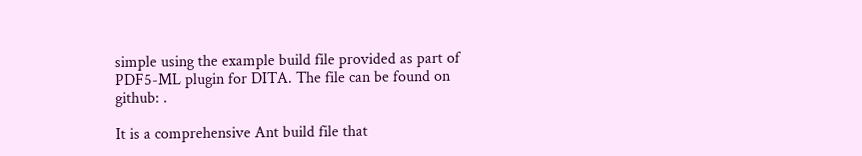simple using the example build file provided as part of PDF5-ML plugin for DITA. The file can be found on github: .

It is a comprehensive Ant build file that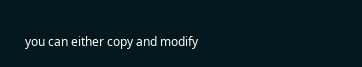you can either copy and modify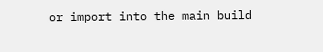or import into the main build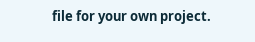file for your own project.